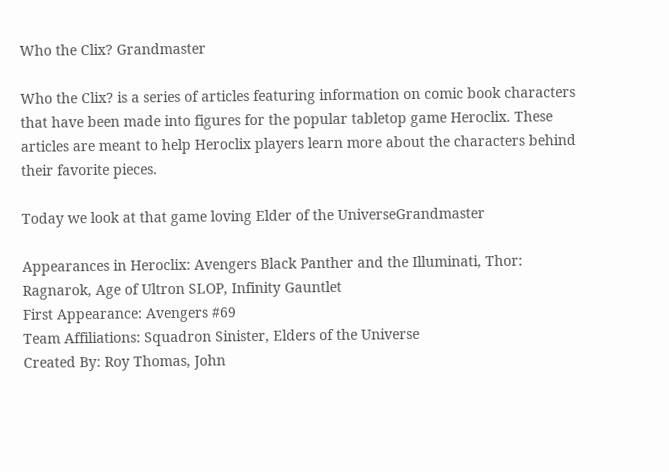Who the Clix? Grandmaster

Who the Clix? is a series of articles featuring information on comic book characters that have been made into figures for the popular tabletop game Heroclix. These articles are meant to help Heroclix players learn more about the characters behind their favorite pieces.

Today we look at that game loving Elder of the UniverseGrandmaster

Appearances in Heroclix: Avengers Black Panther and the Illuminati, Thor: Ragnarok, Age of Ultron SLOP, Infinity Gauntlet
First Appearance: Avengers #69
Team Affiliations: Squadron Sinister, Elders of the Universe
Created By: Roy Thomas, John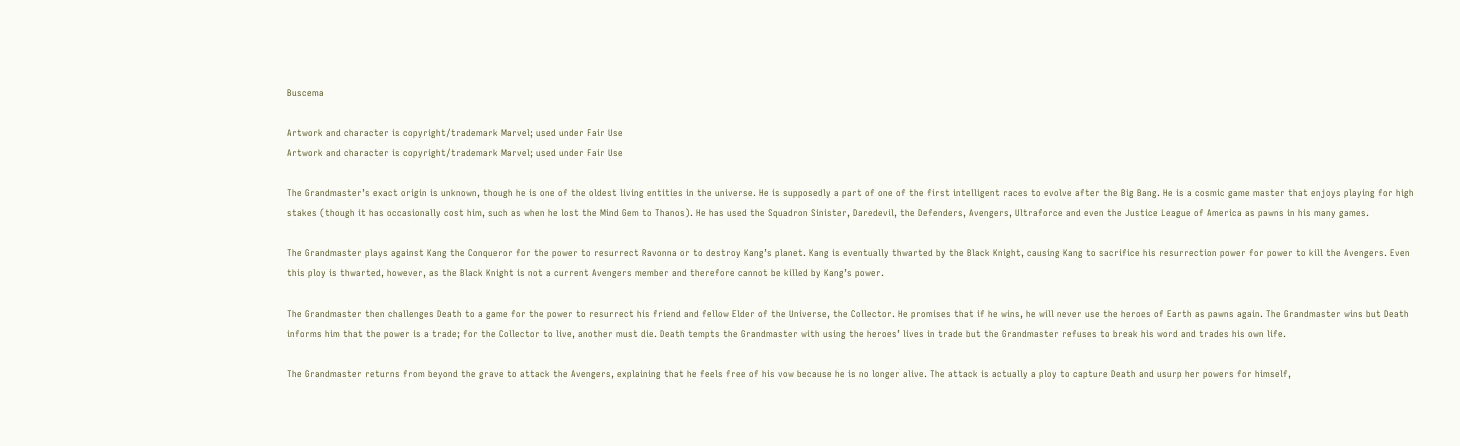Buscema

Artwork and character is copyright/trademark Marvel; used under Fair Use
Artwork and character is copyright/trademark Marvel; used under Fair Use

The Grandmaster’s exact origin is unknown, though he is one of the oldest living entities in the universe. He is supposedly a part of one of the first intelligent races to evolve after the Big Bang. He is a cosmic game master that enjoys playing for high stakes (though it has occasionally cost him, such as when he lost the Mind Gem to Thanos). He has used the Squadron Sinister, Daredevil, the Defenders, Avengers, Ultraforce and even the Justice League of America as pawns in his many games.

The Grandmaster plays against Kang the Conqueror for the power to resurrect Ravonna or to destroy Kang’s planet. Kang is eventually thwarted by the Black Knight, causing Kang to sacrifice his resurrection power for power to kill the Avengers. Even this ploy is thwarted, however, as the Black Knight is not a current Avengers member and therefore cannot be killed by Kang’s power.

The Grandmaster then challenges Death to a game for the power to resurrect his friend and fellow Elder of the Universe, the Collector. He promises that if he wins, he will never use the heroes of Earth as pawns again. The Grandmaster wins but Death informs him that the power is a trade; for the Collector to live, another must die. Death tempts the Grandmaster with using the heroes’ lives in trade but the Grandmaster refuses to break his word and trades his own life.

The Grandmaster returns from beyond the grave to attack the Avengers, explaining that he feels free of his vow because he is no longer alive. The attack is actually a ploy to capture Death and usurp her powers for himself,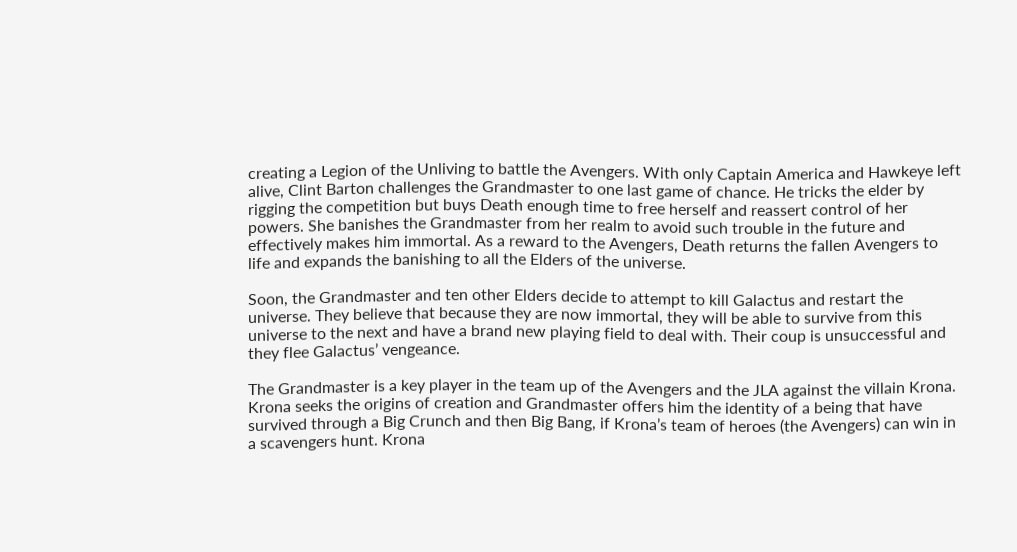creating a Legion of the Unliving to battle the Avengers. With only Captain America and Hawkeye left alive, Clint Barton challenges the Grandmaster to one last game of chance. He tricks the elder by rigging the competition but buys Death enough time to free herself and reassert control of her powers. She banishes the Grandmaster from her realm to avoid such trouble in the future and effectively makes him immortal. As a reward to the Avengers, Death returns the fallen Avengers to life and expands the banishing to all the Elders of the universe.

Soon, the Grandmaster and ten other Elders decide to attempt to kill Galactus and restart the universe. They believe that because they are now immortal, they will be able to survive from this universe to the next and have a brand new playing field to deal with. Their coup is unsuccessful and they flee Galactus’ vengeance.

The Grandmaster is a key player in the team up of the Avengers and the JLA against the villain Krona. Krona seeks the origins of creation and Grandmaster offers him the identity of a being that have survived through a Big Crunch and then Big Bang, if Krona’s team of heroes (the Avengers) can win in a scavengers hunt. Krona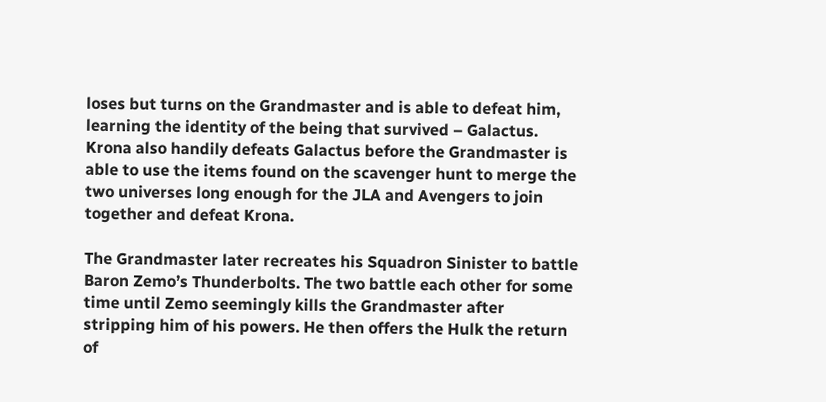loses but turns on the Grandmaster and is able to defeat him, learning the identity of the being that survived – Galactus. Krona also handily defeats Galactus before the Grandmaster is able to use the items found on the scavenger hunt to merge the two universes long enough for the JLA and Avengers to join together and defeat Krona.

The Grandmaster later recreates his Squadron Sinister to battle Baron Zemo’s Thunderbolts. The two battle each other for some time until Zemo seemingly kills the Grandmaster after stripping him of his powers. He then offers the Hulk the return of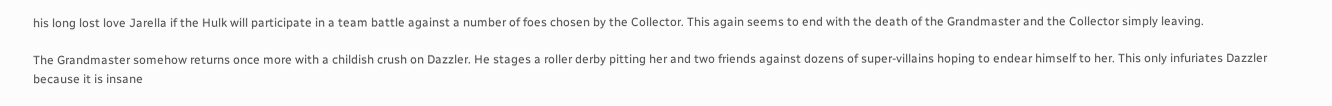his long lost love Jarella if the Hulk will participate in a team battle against a number of foes chosen by the Collector. This again seems to end with the death of the Grandmaster and the Collector simply leaving.

The Grandmaster somehow returns once more with a childish crush on Dazzler. He stages a roller derby pitting her and two friends against dozens of super-villains hoping to endear himself to her. This only infuriates Dazzler because it is insane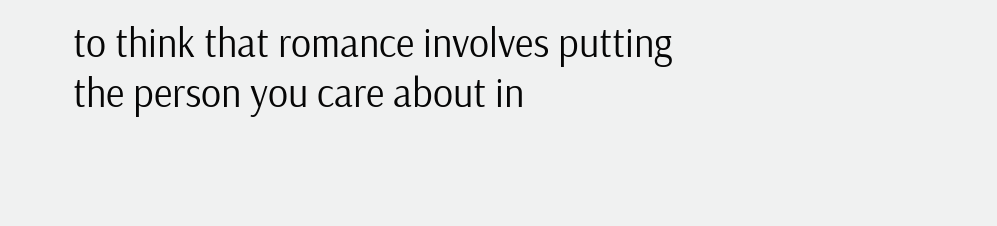to think that romance involves putting the person you care about in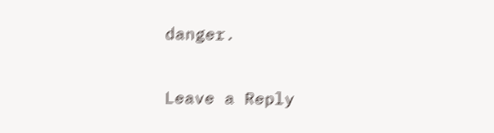danger.

Leave a Reply